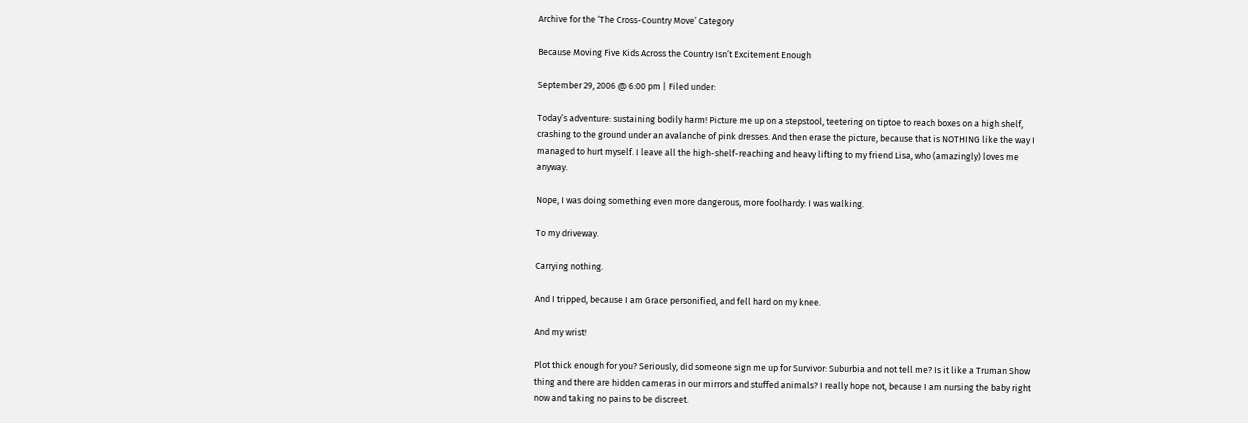Archive for the ‘The Cross-Country Move’ Category

Because Moving Five Kids Across the Country Isn’t Excitement Enough

September 29, 2006 @ 6:00 pm | Filed under:

Today’s adventure: sustaining bodily harm! Picture me up on a stepstool, teetering on tiptoe to reach boxes on a high shelf, crashing to the ground under an avalanche of pink dresses. And then erase the picture, because that is NOTHING like the way I managed to hurt myself. I leave all the high-shelf-reaching and heavy lifting to my friend Lisa, who (amazingly) loves me anyway.

Nope, I was doing something even more dangerous, more foolhardy: I was walking.

To my driveway.

Carrying nothing.

And I tripped, because I am Grace personified, and fell hard on my knee.

And my wrist!

Plot thick enough for you? Seriously, did someone sign me up for Survivor: Suburbia and not tell me? Is it like a Truman Show thing and there are hidden cameras in our mirrors and stuffed animals? I really hope not, because I am nursing the baby right now and taking no pains to be discreet.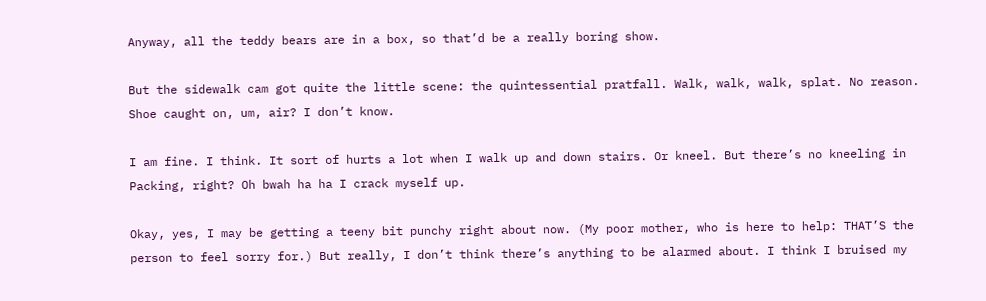Anyway, all the teddy bears are in a box, so that’d be a really boring show.

But the sidewalk cam got quite the little scene: the quintessential pratfall. Walk, walk, walk, splat. No reason. Shoe caught on, um, air? I don’t know.

I am fine. I think. It sort of hurts a lot when I walk up and down stairs. Or kneel. But there’s no kneeling in Packing, right? Oh bwah ha ha I crack myself up.

Okay, yes, I may be getting a teeny bit punchy right about now. (My poor mother, who is here to help: THAT’S the person to feel sorry for.) But really, I don’t think there’s anything to be alarmed about. I think I bruised my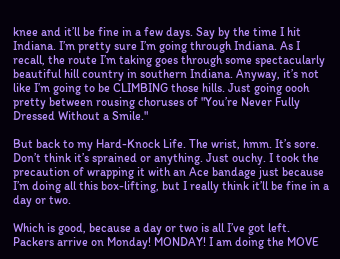knee and it’ll be fine in a few days. Say by the time I hit Indiana. I’m pretty sure I’m going through Indiana. As I recall, the route I’m taking goes through some spectacularly beautiful hill country in southern Indiana. Anyway, it’s not like I’m going to be CLIMBING those hills. Just going oooh pretty between rousing choruses of "You’re Never Fully Dressed Without a Smile."

But back to my Hard-Knock Life. The wrist, hmm. It’s sore. Don’t think it’s sprained or anything. Just ouchy. I took the precaution of wrapping it with an Ace bandage just because I’m doing all this box-lifting, but I really think it’ll be fine in a day or two.

Which is good, because a day or two is all I’ve got left. Packers arrive on Monday! MONDAY! I am doing the MOVE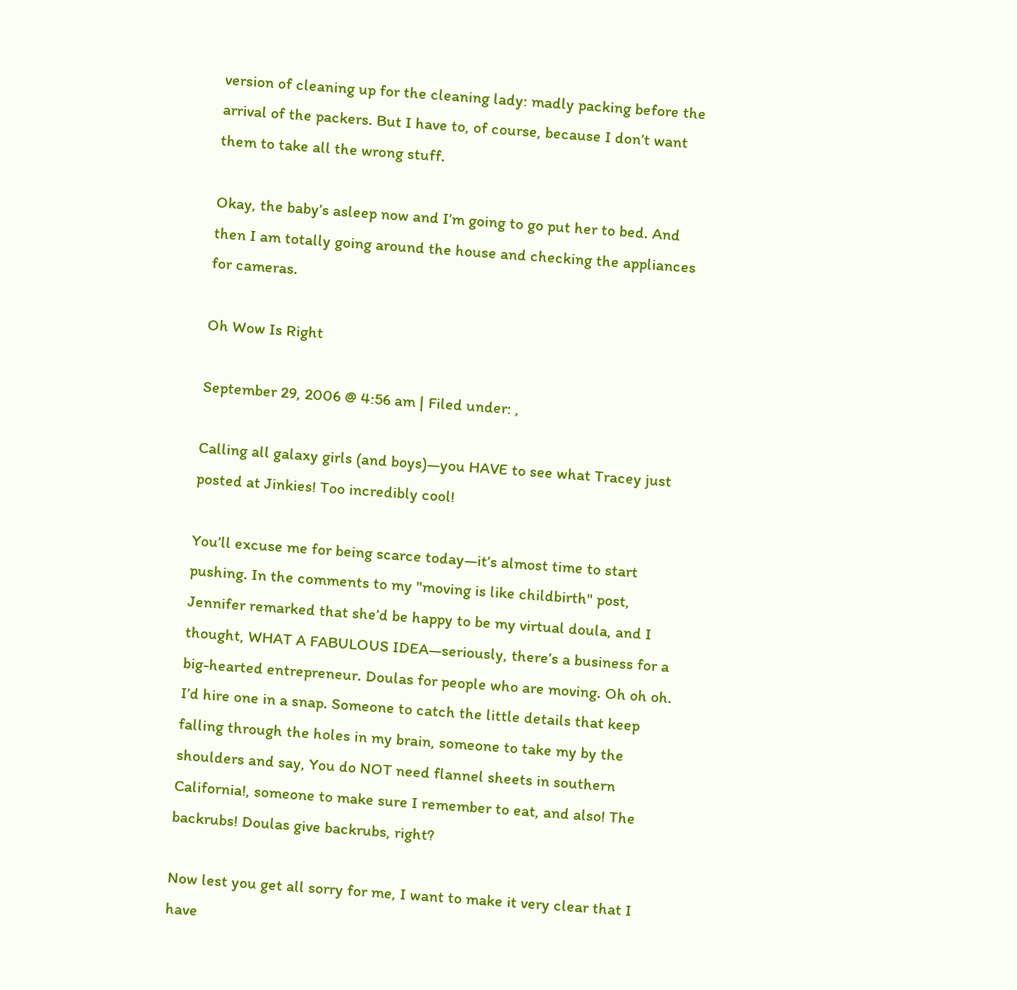version of cleaning up for the cleaning lady: madly packing before the arrival of the packers. But I have to, of course, because I don’t want them to take all the wrong stuff.

Okay, the baby’s asleep now and I’m going to go put her to bed. And then I am totally going around the house and checking the appliances for cameras.

Oh Wow Is Right

September 29, 2006 @ 4:56 am | Filed under: ,

Calling all galaxy girls (and boys)—you HAVE to see what Tracey just posted at Jinkies! Too incredibly cool!

You’ll excuse me for being scarce today—it’s almost time to start pushing. In the comments to my "moving is like childbirth" post, Jennifer remarked that she’d be happy to be my virtual doula, and I thought, WHAT A FABULOUS IDEA—seriously, there’s a business for a big-hearted entrepreneur. Doulas for people who are moving. Oh oh oh. I’d hire one in a snap. Someone to catch the little details that keep falling through the holes in my brain, someone to take my by the shoulders and say, You do NOT need flannel sheets in southern California!, someone to make sure I remember to eat, and also! The backrubs! Doulas give backrubs, right?

Now lest you get all sorry for me, I want to make it very clear that I have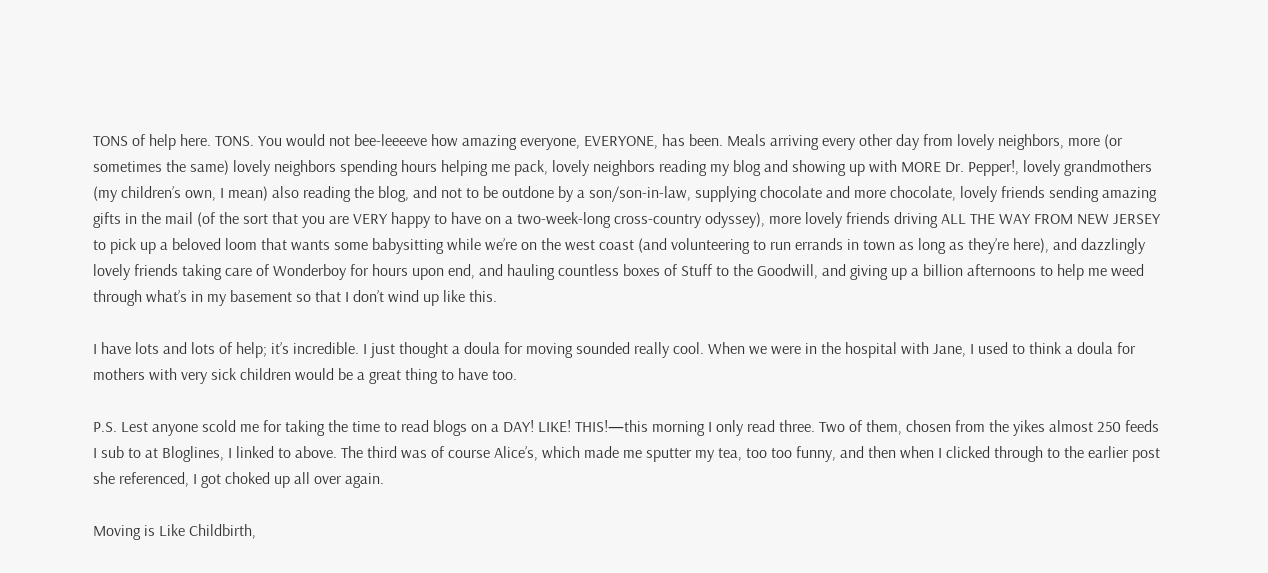TONS of help here. TONS. You would not bee-leeeeve how amazing everyone, EVERYONE, has been. Meals arriving every other day from lovely neighbors, more (or sometimes the same) lovely neighbors spending hours helping me pack, lovely neighbors reading my blog and showing up with MORE Dr. Pepper!, lovely grandmothers (my children’s own, I mean) also reading the blog, and not to be outdone by a son/son-in-law, supplying chocolate and more chocolate, lovely friends sending amazing gifts in the mail (of the sort that you are VERY happy to have on a two-week-long cross-country odyssey), more lovely friends driving ALL THE WAY FROM NEW JERSEY to pick up a beloved loom that wants some babysitting while we’re on the west coast (and volunteering to run errands in town as long as they’re here), and dazzlingly lovely friends taking care of Wonderboy for hours upon end, and hauling countless boxes of Stuff to the Goodwill, and giving up a billion afternoons to help me weed through what’s in my basement so that I don’t wind up like this.

I have lots and lots of help; it’s incredible. I just thought a doula for moving sounded really cool. When we were in the hospital with Jane, I used to think a doula for mothers with very sick children would be a great thing to have too.

P.S. Lest anyone scold me for taking the time to read blogs on a DAY! LIKE! THIS!—this morning I only read three. Two of them, chosen from the yikes almost 250 feeds I sub to at Bloglines, I linked to above. The third was of course Alice’s, which made me sputter my tea, too too funny, and then when I clicked through to the earlier post she referenced, I got choked up all over again.

Moving is Like Childbirth,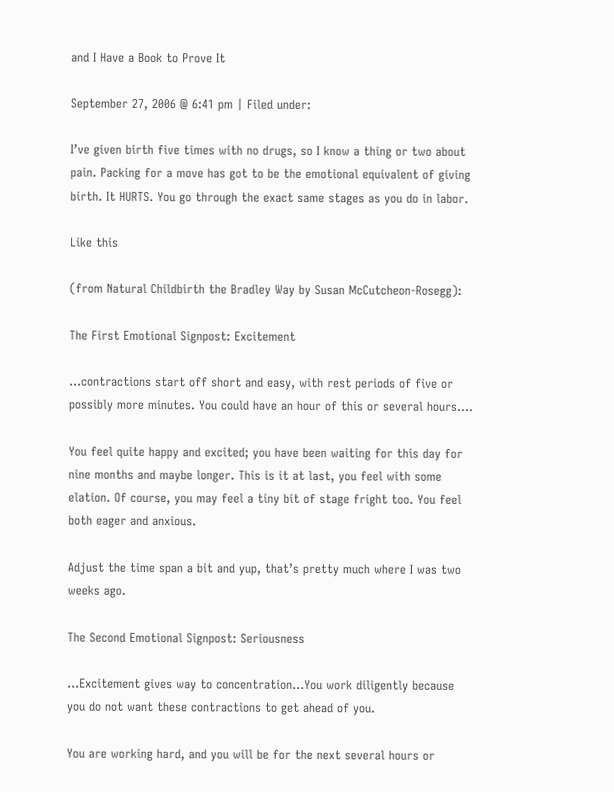and I Have a Book to Prove It

September 27, 2006 @ 6:41 pm | Filed under:

I’ve given birth five times with no drugs, so I know a thing or two about pain. Packing for a move has got to be the emotional equivalent of giving birth. It HURTS. You go through the exact same stages as you do in labor.

Like this

(from Natural Childbirth the Bradley Way by Susan McCutcheon-Rosegg):

The First Emotional Signpost: Excitement

…contractions start off short and easy, with rest periods of five or possibly more minutes. You could have an hour of this or several hours….

You feel quite happy and excited; you have been waiting for this day for nine months and maybe longer. This is it at last, you feel with some elation. Of course, you may feel a tiny bit of stage fright too. You feel both eager and anxious.

Adjust the time span a bit and yup, that’s pretty much where I was two weeks ago.

The Second Emotional Signpost: Seriousness

…Excitement gives way to concentration…You work diligently because you do not want these contractions to get ahead of you.

You are working hard, and you will be for the next several hours or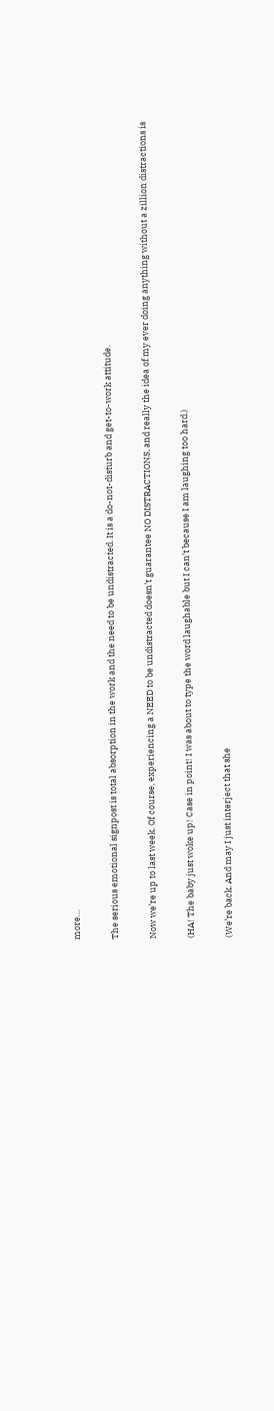more…

The serious emotional signpost is total absorption in the work and the need to be undistracted. It is a do-not-disturb and get-to-work attitude.

Now we’re up to last week. Of course, experiencing a NEED to be undistracted doesn’t guarantee NO DISTRACTIONS, and really the idea of my ever doing anything without a zillion distractions is

(HA! The baby just woke up! Case in point! I was about to type the word laughable but I can’t because I am laughing too hard.)

(We’re back. And may I just interject that she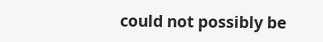could not possibly be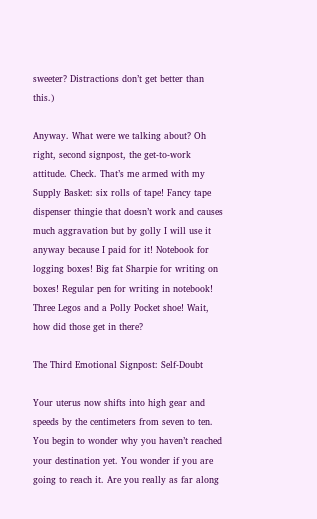sweeter? Distractions don’t get better than this.)

Anyway. What were we talking about? Oh right, second signpost, the get-to-work attitude. Check. That’s me armed with my Supply Basket: six rolls of tape! Fancy tape dispenser thingie that doesn’t work and causes much aggravation but by golly I will use it anyway because I paid for it! Notebook for logging boxes! Big fat Sharpie for writing on boxes! Regular pen for writing in notebook! Three Legos and a Polly Pocket shoe! Wait, how did those get in there?

The Third Emotional Signpost: Self-Doubt

Your uterus now shifts into high gear and speeds by the centimeters from seven to ten. You begin to wonder why you haven’t reached your destination yet. You wonder if you are going to reach it. Are you really as far along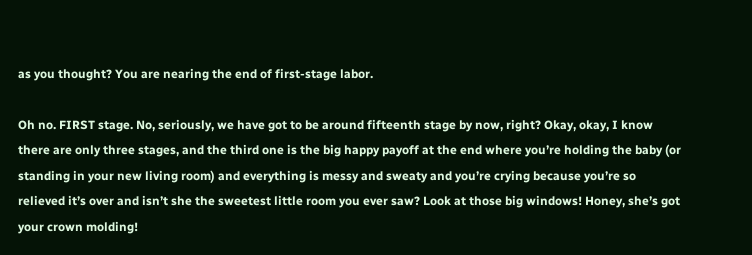as you thought? You are nearing the end of first-stage labor.

Oh no. FIRST stage. No, seriously, we have got to be around fifteenth stage by now, right? Okay, okay, I know there are only three stages, and the third one is the big happy payoff at the end where you’re holding the baby (or standing in your new living room) and everything is messy and sweaty and you’re crying because you’re so relieved it’s over and isn’t she the sweetest little room you ever saw? Look at those big windows! Honey, she’s got your crown molding!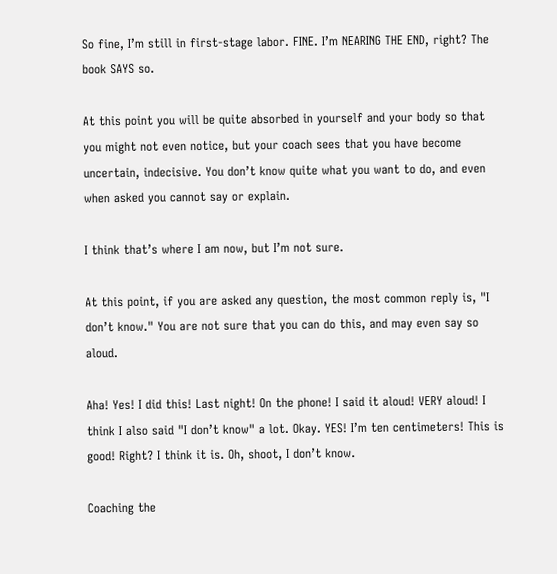So fine, I’m still in first-stage labor. FINE. I’m NEARING THE END, right? The book SAYS so.

At this point you will be quite absorbed in yourself and your body so that you might not even notice, but your coach sees that you have become uncertain, indecisive. You don’t know quite what you want to do, and even when asked you cannot say or explain.

I think that’s where I am now, but I’m not sure.

At this point, if you are asked any question, the most common reply is, "I don’t know." You are not sure that you can do this, and may even say so aloud.

Aha! Yes! I did this! Last night! On the phone! I said it aloud! VERY aloud! I think I also said "I don’t know" a lot. Okay. YES! I’m ten centimeters! This is good! Right? I think it is. Oh, shoot, I don’t know.

Coaching the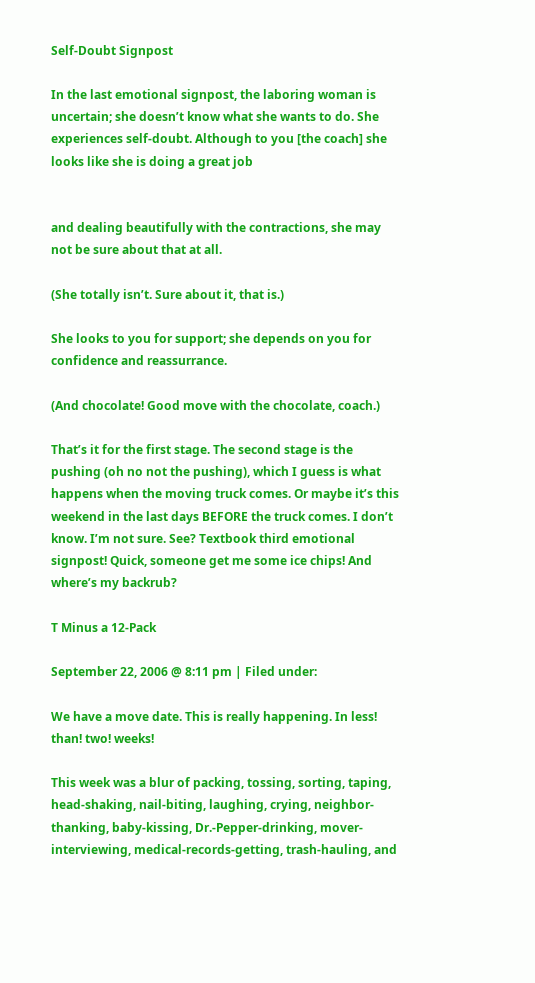Self-Doubt Signpost

In the last emotional signpost, the laboring woman is uncertain; she doesn’t know what she wants to do. She experiences self-doubt. Although to you [the coach] she looks like she is doing a great job


and dealing beautifully with the contractions, she may not be sure about that at all.

(She totally isn’t. Sure about it, that is.)

She looks to you for support; she depends on you for confidence and reassurrance.

(And chocolate! Good move with the chocolate, coach.)

That’s it for the first stage. The second stage is the pushing (oh no not the pushing), which I guess is what happens when the moving truck comes. Or maybe it’s this weekend in the last days BEFORE the truck comes. I don’t know. I’m not sure. See? Textbook third emotional signpost! Quick, someone get me some ice chips! And where’s my backrub?

T Minus a 12-Pack

September 22, 2006 @ 8:11 pm | Filed under:

We have a move date. This is really happening. In less! than! two! weeks!

This week was a blur of packing, tossing, sorting, taping, head-shaking, nail-biting, laughing, crying, neighbor-thanking, baby-kissing, Dr.-Pepper-drinking, mover-interviewing, medical-records-getting, trash-hauling, and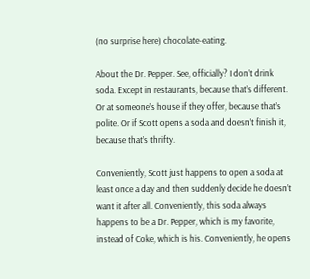(no surprise here) chocolate-eating.

About the Dr. Pepper. See, officially? I don’t drink soda. Except in restaurants, because that’s different. Or at someone’s house if they offer, because that’s polite. Or if Scott opens a soda and doesn’t finish it, because that’s thrifty.

Conveniently, Scott just happens to open a soda at least once a day and then suddenly decide he doesn’t want it after all. Conveniently, this soda always happens to be a Dr. Pepper, which is my favorite, instead of Coke, which is his. Conveniently, he opens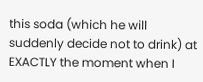this soda (which he will suddenly decide not to drink) at EXACTLY the moment when I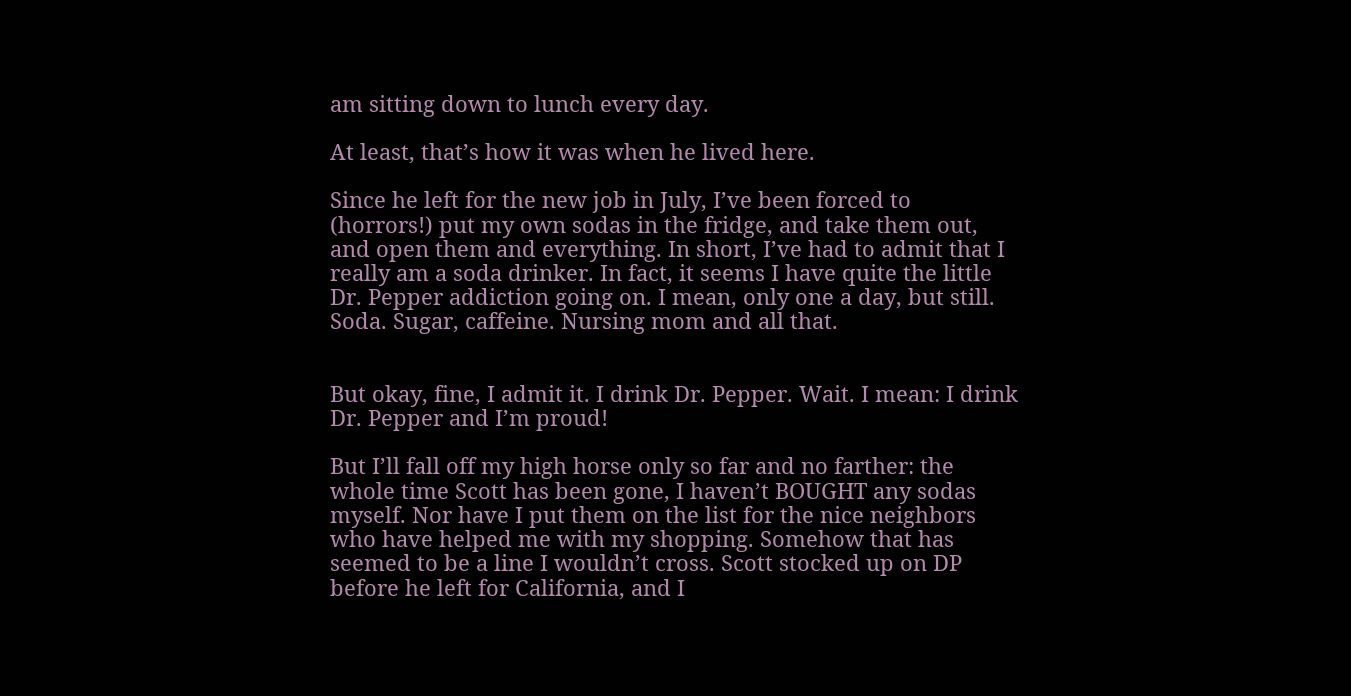am sitting down to lunch every day.

At least, that’s how it was when he lived here.

Since he left for the new job in July, I’ve been forced to (horrors!) put my own sodas in the fridge, and take them out, and open them and everything. In short, I’ve had to admit that I really am a soda drinker. In fact, it seems I have quite the little Dr. Pepper addiction going on. I mean, only one a day, but still. Soda. Sugar, caffeine. Nursing mom and all that.


But okay, fine, I admit it. I drink Dr. Pepper. Wait. I mean: I drink Dr. Pepper and I’m proud!

But I’ll fall off my high horse only so far and no farther: the whole time Scott has been gone, I haven’t BOUGHT any sodas myself. Nor have I put them on the list for the nice neighbors who have helped me with my shopping. Somehow that has seemed to be a line I wouldn’t cross. Scott stocked up on DP before he left for California, and I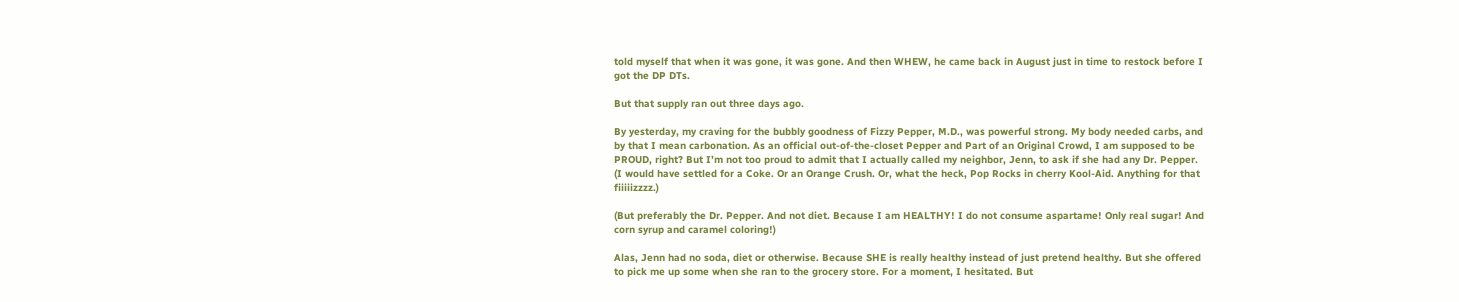told myself that when it was gone, it was gone. And then WHEW, he came back in August just in time to restock before I got the DP DTs.

But that supply ran out three days ago.

By yesterday, my craving for the bubbly goodness of Fizzy Pepper, M.D., was powerful strong. My body needed carbs, and by that I mean carbonation. As an official out-of-the-closet Pepper and Part of an Original Crowd, I am supposed to be PROUD, right? But I’m not too proud to admit that I actually called my neighbor, Jenn, to ask if she had any Dr. Pepper. (I would have settled for a Coke. Or an Orange Crush. Or, what the heck, Pop Rocks in cherry Kool-Aid. Anything for that fiiiiizzzz.)

(But preferably the Dr. Pepper. And not diet. Because I am HEALTHY! I do not consume aspartame! Only real sugar! And corn syrup and caramel coloring!)

Alas, Jenn had no soda, diet or otherwise. Because SHE is really healthy instead of just pretend healthy. But she offered to pick me up some when she ran to the grocery store. For a moment, I hesitated. But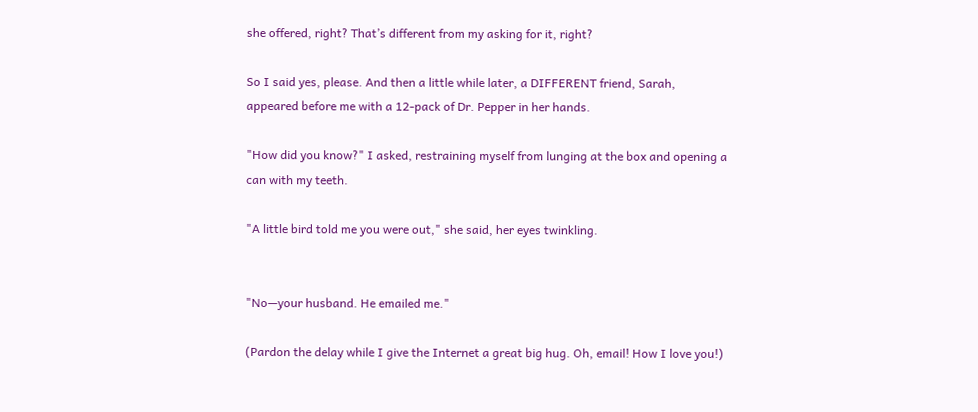she offered, right? That’s different from my asking for it, right?

So I said yes, please. And then a little while later, a DIFFERENT friend, Sarah, appeared before me with a 12-pack of Dr. Pepper in her hands.

"How did you know?" I asked, restraining myself from lunging at the box and opening a can with my teeth.

"A little bird told me you were out," she said, her eyes twinkling.


"No—your husband. He emailed me."

(Pardon the delay while I give the Internet a great big hug. Oh, email! How I love you!)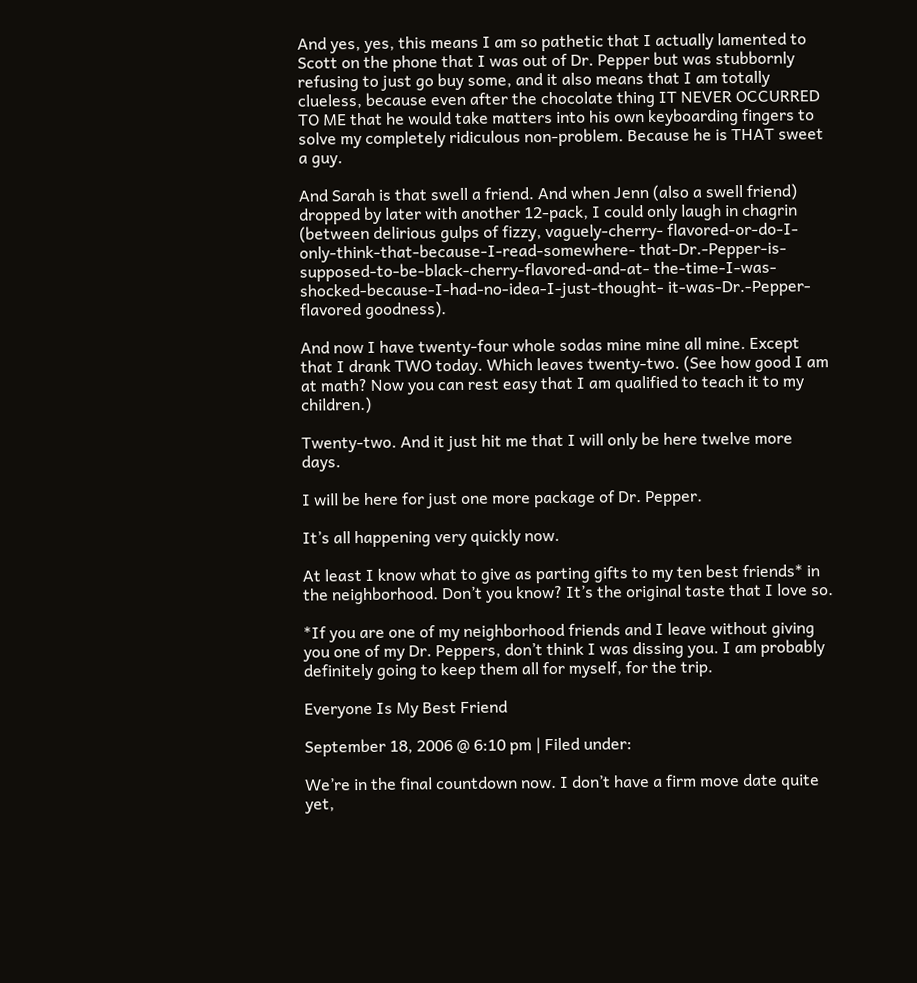And yes, yes, this means I am so pathetic that I actually lamented to Scott on the phone that I was out of Dr. Pepper but was stubbornly refusing to just go buy some, and it also means that I am totally clueless, because even after the chocolate thing IT NEVER OCCURRED TO ME that he would take matters into his own keyboarding fingers to solve my completely ridiculous non-problem. Because he is THAT sweet a guy.

And Sarah is that swell a friend. And when Jenn (also a swell friend) dropped by later with another 12-pack, I could only laugh in chagrin (between delirious gulps of fizzy, vaguely-cherry- flavored-or-do-I-only-think-that-because-I-read-somewhere- that-Dr.-Pepper-is-supposed-to-be-black-cherry-flavored-and-at- the-time-I-was-shocked-because-I-had-no-idea-I-just-thought- it-was-Dr.-Pepper-flavored goodness).

And now I have twenty-four whole sodas mine mine all mine. Except that I drank TWO today. Which leaves twenty-two. (See how good I am at math? Now you can rest easy that I am qualified to teach it to my children.)

Twenty-two. And it just hit me that I will only be here twelve more days.

I will be here for just one more package of Dr. Pepper.

It’s all happening very quickly now.

At least I know what to give as parting gifts to my ten best friends* in the neighborhood. Don’t you know? It’s the original taste that I love so.

*If you are one of my neighborhood friends and I leave without giving you one of my Dr. Peppers, don’t think I was dissing you. I am probably definitely going to keep them all for myself, for the trip.

Everyone Is My Best Friend

September 18, 2006 @ 6:10 pm | Filed under:

We’re in the final countdown now. I don’t have a firm move date quite yet,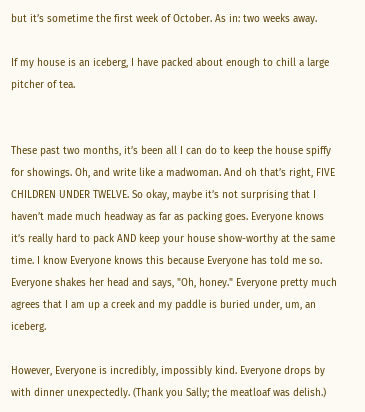but it’s sometime the first week of October. As in: two weeks away.

If my house is an iceberg, I have packed about enough to chill a large pitcher of tea.


These past two months, it’s been all I can do to keep the house spiffy for showings. Oh, and write like a madwoman. And oh that’s right, FIVE CHILDREN UNDER TWELVE. So okay, maybe it’s not surprising that I haven’t made much headway as far as packing goes. Everyone knows it’s really hard to pack AND keep your house show-worthy at the same time. I know Everyone knows this because Everyone has told me so. Everyone shakes her head and says, "Oh, honey." Everyone pretty much agrees that I am up a creek and my paddle is buried under, um, an iceberg.

However, Everyone is incredibly, impossibly kind. Everyone drops by with dinner unexpectedly. (Thank you Sally; the meatloaf was delish.)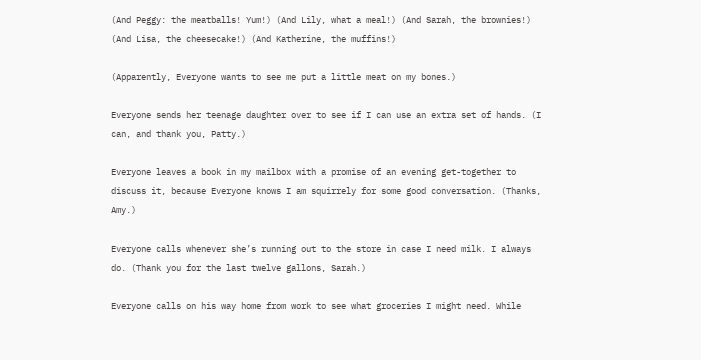(And Peggy: the meatballs! Yum!) (And Lily, what a meal!) (And Sarah, the brownies!) (And Lisa, the cheesecake!) (And Katherine, the muffins!)

(Apparently, Everyone wants to see me put a little meat on my bones.)

Everyone sends her teenage daughter over to see if I can use an extra set of hands. (I can, and thank you, Patty.)

Everyone leaves a book in my mailbox with a promise of an evening get-together to discuss it, because Everyone knows I am squirrely for some good conversation. (Thanks, Amy.)

Everyone calls whenever she’s running out to the store in case I need milk. I always do. (Thank you for the last twelve gallons, Sarah.)

Everyone calls on his way home from work to see what groceries I might need. While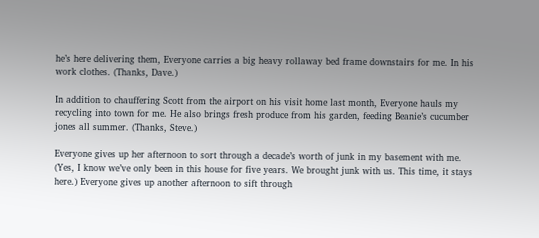he’s here delivering them, Everyone carries a big heavy rollaway bed frame downstairs for me. In his work clothes. (Thanks, Dave.)

In addition to chauffering Scott from the airport on his visit home last month, Everyone hauls my recycling into town for me. He also brings fresh produce from his garden, feeding Beanie’s cucumber jones all summer. (Thanks, Steve.)

Everyone gives up her afternoon to sort through a decade’s worth of junk in my basement with me. (Yes, I know we’ve only been in this house for five years. We brought junk with us. This time, it stays here.) Everyone gives up another afternoon to sift through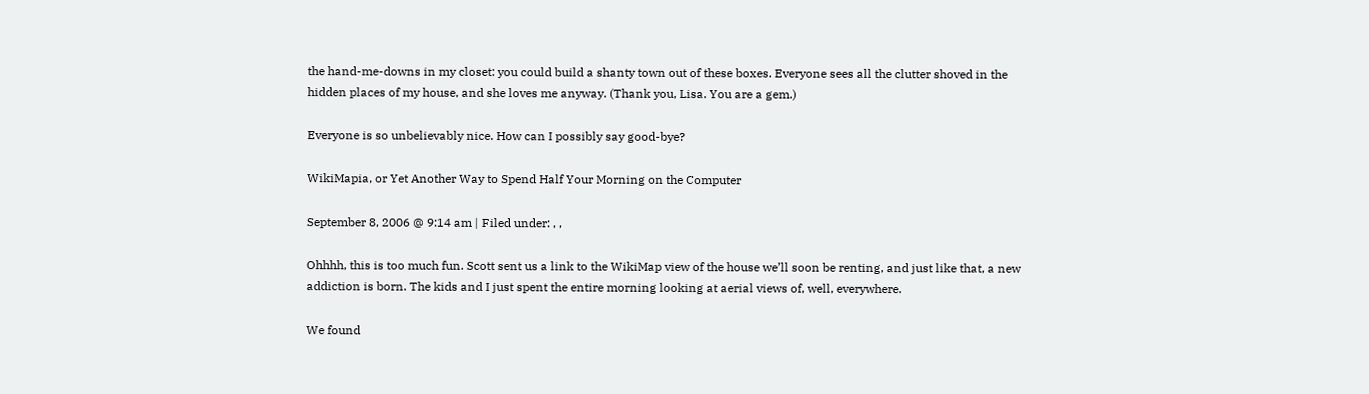the hand-me-downs in my closet: you could build a shanty town out of these boxes. Everyone sees all the clutter shoved in the hidden places of my house, and she loves me anyway. (Thank you, Lisa. You are a gem.)

Everyone is so unbelievably nice. How can I possibly say good-bye?

WikiMapia, or Yet Another Way to Spend Half Your Morning on the Computer

September 8, 2006 @ 9:14 am | Filed under: , ,

Ohhhh, this is too much fun. Scott sent us a link to the WikiMap view of the house we’ll soon be renting, and just like that, a new addiction is born. The kids and I just spent the entire morning looking at aerial views of, well, everywhere.

We found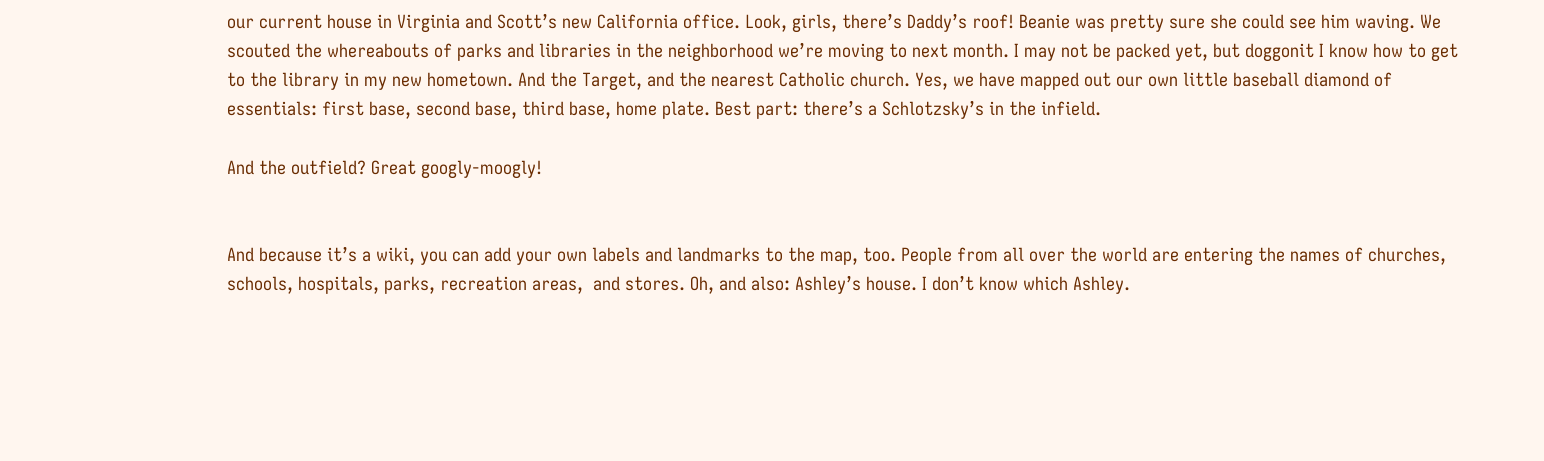our current house in Virginia and Scott’s new California office. Look, girls, there’s Daddy’s roof! Beanie was pretty sure she could see him waving. We scouted the whereabouts of parks and libraries in the neighborhood we’re moving to next month. I may not be packed yet, but doggonit I know how to get to the library in my new hometown. And the Target, and the nearest Catholic church. Yes, we have mapped out our own little baseball diamond of essentials: first base, second base, third base, home plate. Best part: there’s a Schlotzsky’s in the infield.

And the outfield? Great googly-moogly!


And because it’s a wiki, you can add your own labels and landmarks to the map, too. People from all over the world are entering the names of churches, schools, hospitals, parks, recreation areas,  and stores. Oh, and also: Ashley’s house. I don’t know which Ashley.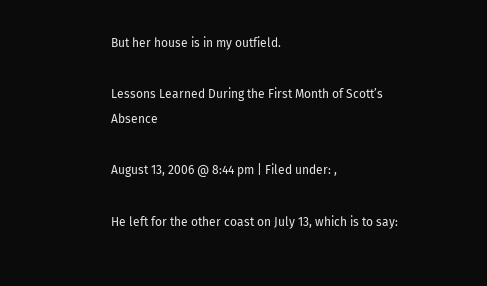But her house is in my outfield.

Lessons Learned During the First Month of Scott’s Absence

August 13, 2006 @ 8:44 pm | Filed under: ,

He left for the other coast on July 13, which is to say: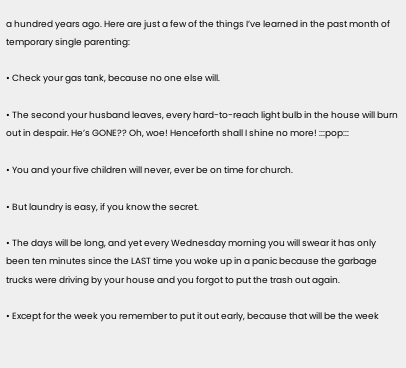a hundred years ago. Here are just a few of the things I’ve learned in the past month of temporary single parenting:

• Check your gas tank, because no one else will.

• The second your husband leaves, every hard-to-reach light bulb in the house will burn out in despair. He’s GONE?? Oh, woe! Henceforth shall I shine no more! :::pop:::

• You and your five children will never, ever be on time for church.

• But laundry is easy, if you know the secret.

• The days will be long, and yet every Wednesday morning you will swear it has only been ten minutes since the LAST time you woke up in a panic because the garbage trucks were driving by your house and you forgot to put the trash out again.

• Except for the week you remember to put it out early, because that will be the week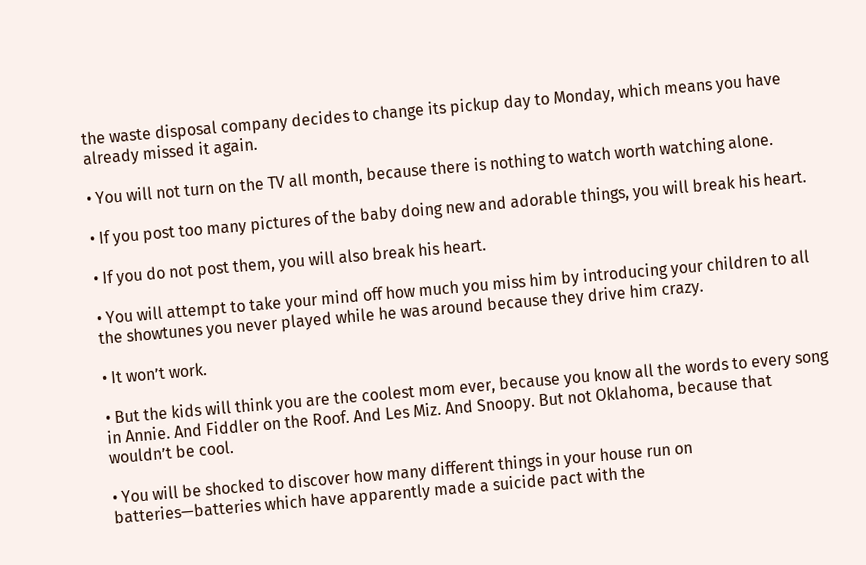the waste disposal company decides to change its pickup day to Monday, which means you have already missed it again.

• You will not turn on the TV all month, because there is nothing to watch worth watching alone.

• If you post too many pictures of the baby doing new and adorable things, you will break his heart.

• If you do not post them, you will also break his heart.

• You will attempt to take your mind off how much you miss him by introducing your children to all the showtunes you never played while he was around because they drive him crazy.

• It won’t work.

• But the kids will think you are the coolest mom ever, because you know all the words to every song in Annie. And Fiddler on the Roof. And Les Miz. And Snoopy. But not Oklahoma, because that wouldn’t be cool.

• You will be shocked to discover how many different things in your house run on batteries—batteries which have apparently made a suicide pact with the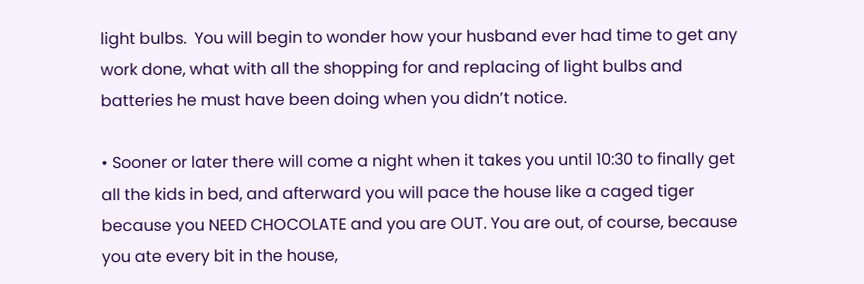light bulbs.  You will begin to wonder how your husband ever had time to get any work done, what with all the shopping for and replacing of light bulbs and batteries he must have been doing when you didn’t notice.

• Sooner or later there will come a night when it takes you until 10:30 to finally get all the kids in bed, and afterward you will pace the house like a caged tiger because you NEED CHOCOLATE and you are OUT. You are out, of course, because you ate every bit in the house,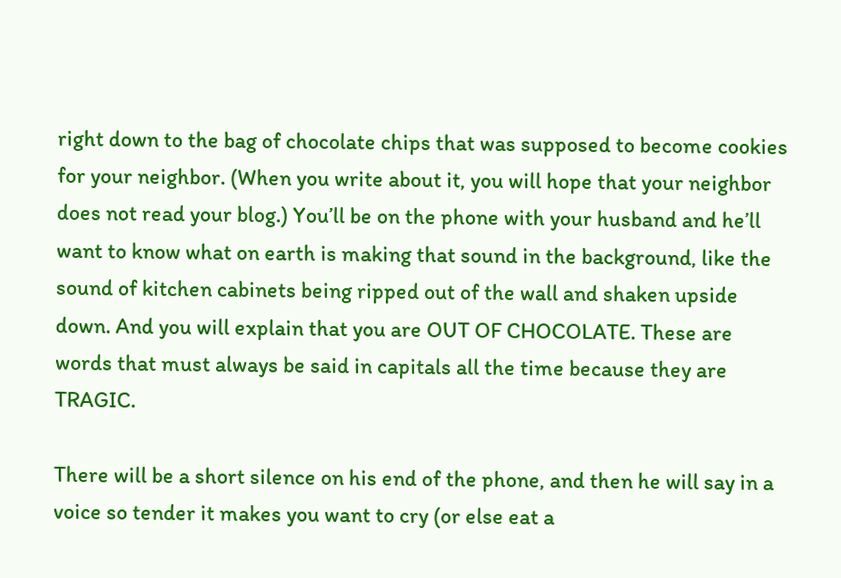right down to the bag of chocolate chips that was supposed to become cookies for your neighbor. (When you write about it, you will hope that your neighbor does not read your blog.) You’ll be on the phone with your husband and he’ll want to know what on earth is making that sound in the background, like the sound of kitchen cabinets being ripped out of the wall and shaken upside down. And you will explain that you are OUT OF CHOCOLATE. These are words that must always be said in capitals all the time because they are TRAGIC.

There will be a short silence on his end of the phone, and then he will say in a voice so tender it makes you want to cry (or else eat a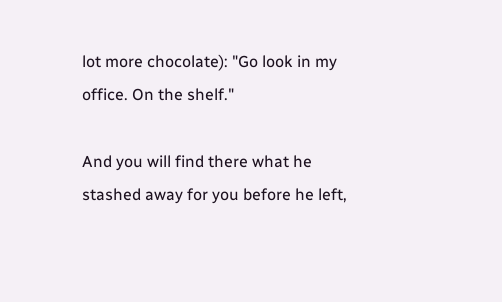lot more chocolate): "Go look in my office. On the shelf."

And you will find there what he stashed away for you before he left,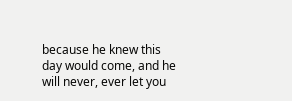because he knew this day would come, and he will never, ever let you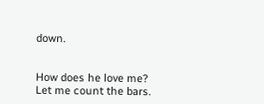down.


How does he love me? Let me count the bars.